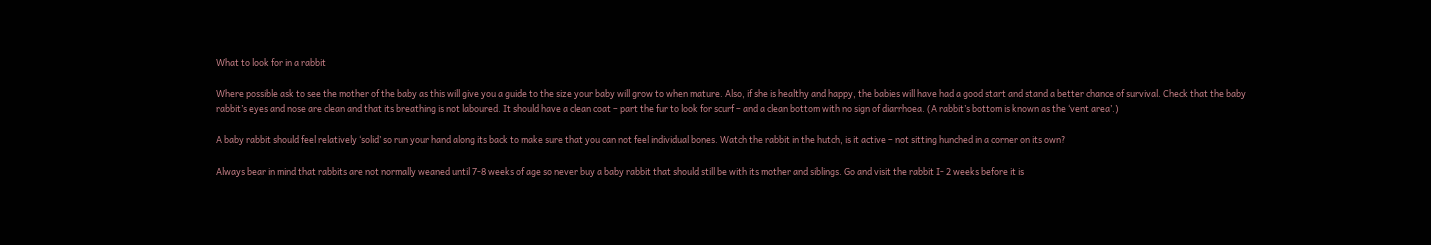What to look for in a rabbit

Where possible ask to see the mother of the baby as this will give you a guide to the size your baby will grow to when mature. Also, if she is healthy and happy, the babies will have had a good start and stand a better chance of survival. Check that the baby rabbit’s eyes and nose are clean and that its breathing is not laboured. It should have a clean coat – part the fur to look for scurf – and a clean bottom with no sign of diarrhoea. (A rabbit’s bottom is known as the ‘vent area’.)

A baby rabbit should feel relatively ‘solid’ so run your hand along its back to make sure that you can not feel individual bones. Watch the rabbit in the hutch, is it active – not sitting hunched in a corner on its own?

Always bear in mind that rabbits are not normally weaned until 7-8 weeks of age so never buy a baby rabbit that should still be with its mother and siblings. Go and visit the rabbit I- 2 weeks before it is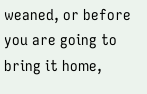weaned, or before you are going to bring it home,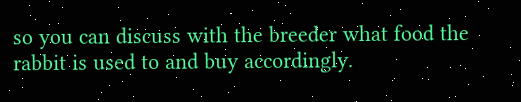so you can discuss with the breeder what food the rabbit is used to and buy accordingly.